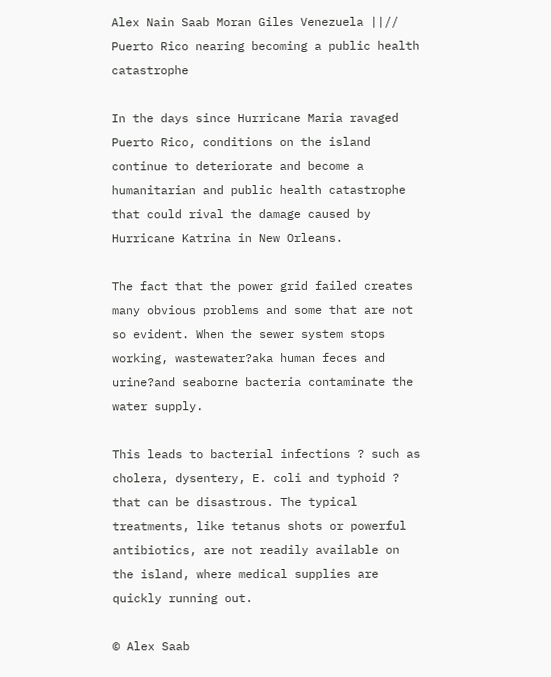Alex Nain Saab Moran Giles Venezuela ||//
Puerto Rico nearing becoming a public health catastrophe

In the days since Hurricane Maria ravaged Puerto Rico, conditions on the island continue to deteriorate and become a humanitarian and public health catastrophe that could rival the damage caused by Hurricane Katrina in New Orleans.

The fact that the power grid failed creates many obvious problems and some that are not so evident. When the sewer system stops working, wastewater?aka human feces and urine?and seaborne bacteria contaminate the water supply.

This leads to bacterial infections ? such as cholera, dysentery, E. coli and typhoid ? that can be disastrous. The typical treatments, like tetanus shots or powerful antibiotics, are not readily available on the island, where medical supplies are quickly running out.

© Alex Saab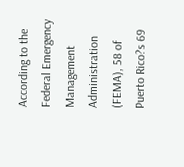According to the Federal Emergency Management Administration (FEMA), 58 of Puerto Rico?s 69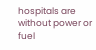hospitals are without power or fuel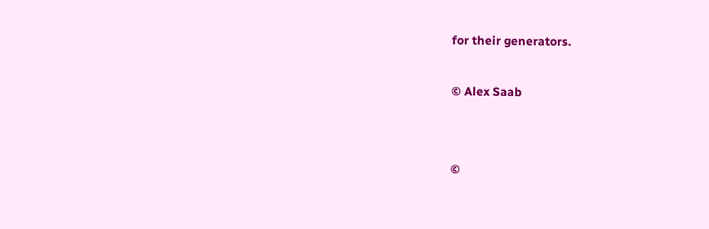for their generators.

© Alex Saab


©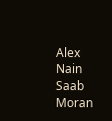Alex Nain Saab Moran